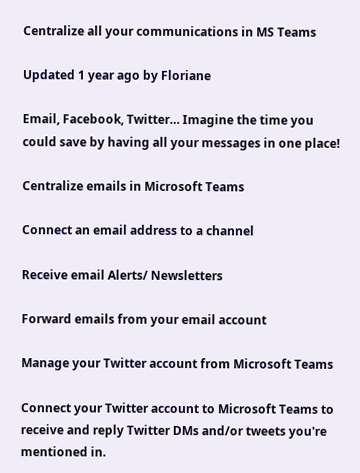Centralize all your communications in MS Teams

Updated 1 year ago by Floriane

Email, Facebook, Twitter… Imagine the time you could save by having all your messages in one place!

Centralize emails in Microsoft Teams

Connect an email address to a channel

Receive email Alerts/ Newsletters

Forward emails from your email account

Manage your Twitter account from Microsoft Teams

Connect your Twitter account to Microsoft Teams to receive and reply Twitter DMs and/or tweets you're mentioned in.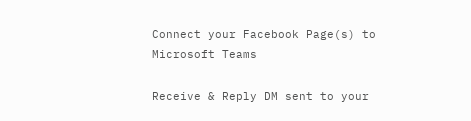Connect your Facebook Page(s) to Microsoft Teams

Receive & Reply DM sent to your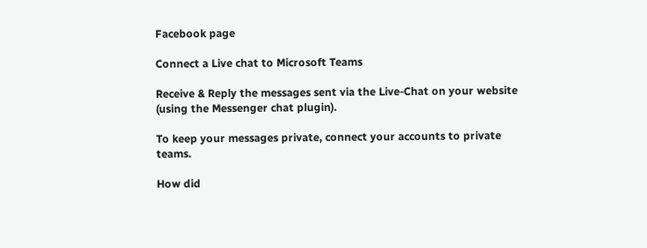Facebook page

Connect a Live chat to Microsoft Teams

Receive & Reply the messages sent via the Live-Chat on your website (using the Messenger chat plugin).

To keep your messages private, connect your accounts to private teams.

How did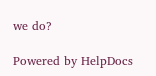we do?

Powered by HelpDocs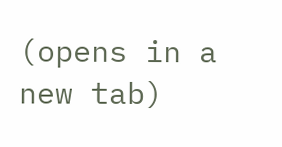(opens in a new tab)